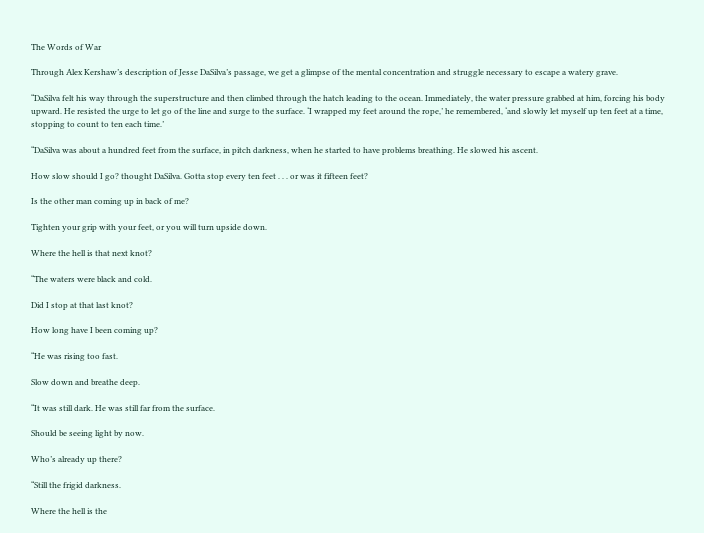The Words of War

Through Alex Kershaw’s description of Jesse DaSilva’s passage, we get a glimpse of the mental concentration and struggle necessary to escape a watery grave.

“DaSilva felt his way through the superstructure and then climbed through the hatch leading to the ocean. Immediately, the water pressure grabbed at him, forcing his body upward. He resisted the urge to let go of the line and surge to the surface. ‘I wrapped my feet around the rope,’ he remembered, ‘and slowly let myself up ten feet at a time, stopping to count to ten each time.’

“DaSilva was about a hundred feet from the surface, in pitch darkness, when he started to have problems breathing. He slowed his ascent.

How slow should I go? thought DaSilva. Gotta stop every ten feet . . . or was it fifteen feet?

Is the other man coming up in back of me?

Tighten your grip with your feet, or you will turn upside down.

Where the hell is that next knot?

“The waters were black and cold.

Did I stop at that last knot?

How long have I been coming up?

“He was rising too fast.

Slow down and breathe deep.

“It was still dark. He was still far from the surface.

Should be seeing light by now.

Who’s already up there?

“Still the frigid darkness.

Where the hell is the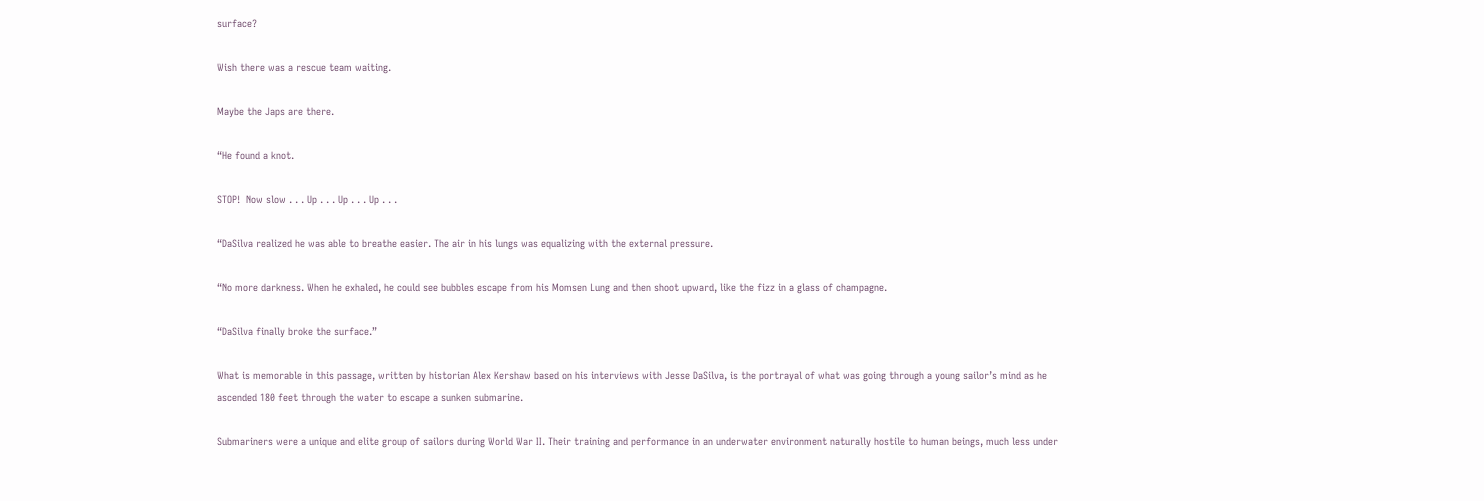surface?

Wish there was a rescue team waiting.

Maybe the Japs are there.

“He found a knot.

STOP!  Now slow . . . Up . . . Up . . . Up . . .

“DaSilva realized he was able to breathe easier. The air in his lungs was equalizing with the external pressure.

“No more darkness. When he exhaled, he could see bubbles escape from his Momsen Lung and then shoot upward, like the fizz in a glass of champagne.

“DaSilva finally broke the surface.”

What is memorable in this passage, written by historian Alex Kershaw based on his interviews with Jesse DaSilva, is the portrayal of what was going through a young sailor’s mind as he ascended 180 feet through the water to escape a sunken submarine.

Submariners were a unique and elite group of sailors during World War II. Their training and performance in an underwater environment naturally hostile to human beings, much less under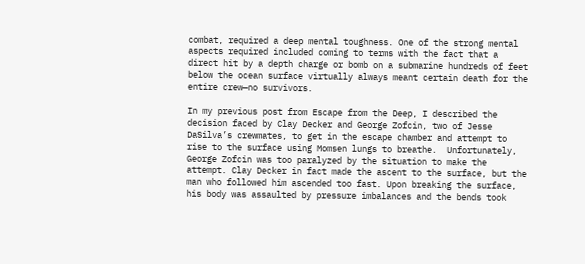combat, required a deep mental toughness. One of the strong mental aspects required included coming to terms with the fact that a direct hit by a depth charge or bomb on a submarine hundreds of feet below the ocean surface virtually always meant certain death for the entire crew—no survivors.

In my previous post from Escape from the Deep, I described the decision faced by Clay Decker and George Zofcin, two of Jesse DaSilva’s crewmates, to get in the escape chamber and attempt to rise to the surface using Momsen lungs to breathe.  Unfortunately, George Zofcin was too paralyzed by the situation to make the attempt. Clay Decker in fact made the ascent to the surface, but the man who followed him ascended too fast. Upon breaking the surface, his body was assaulted by pressure imbalances and the bends took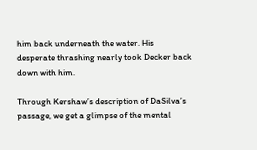him back underneath the water. His desperate thrashing nearly took Decker back down with him.

Through Kershaw’s description of DaSilva’s passage, we get a glimpse of the mental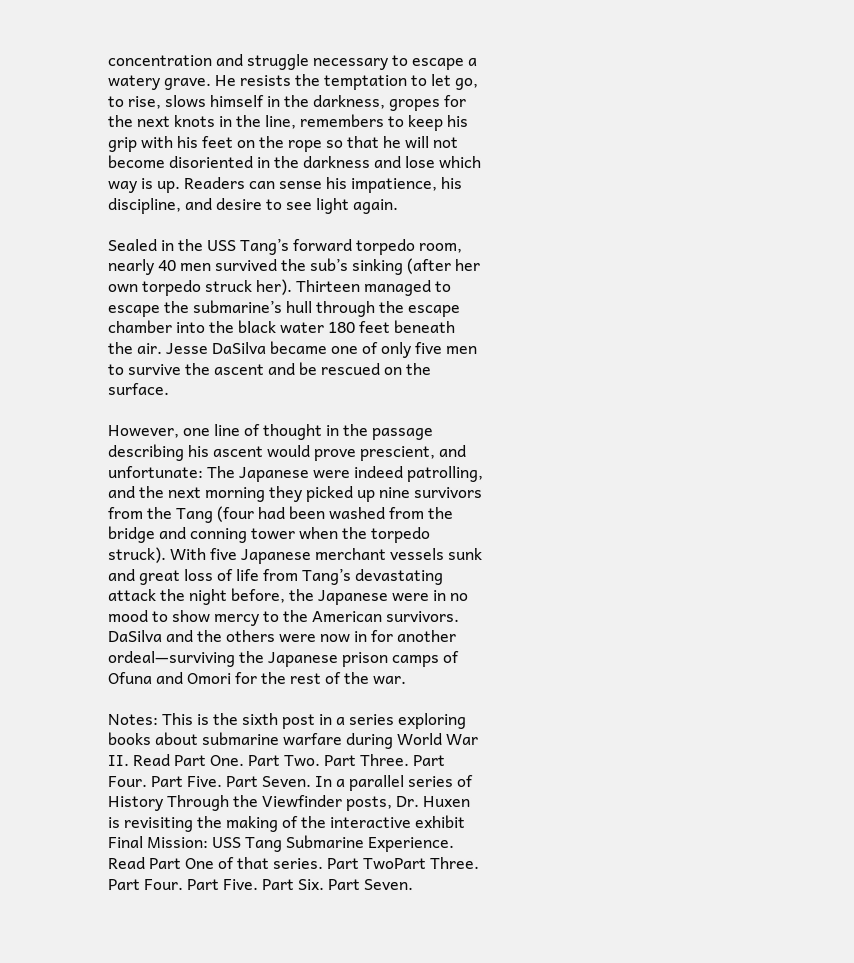concentration and struggle necessary to escape a watery grave. He resists the temptation to let go, to rise, slows himself in the darkness, gropes for the next knots in the line, remembers to keep his grip with his feet on the rope so that he will not become disoriented in the darkness and lose which way is up. Readers can sense his impatience, his discipline, and desire to see light again.

Sealed in the USS Tang’s forward torpedo room, nearly 40 men survived the sub’s sinking (after her own torpedo struck her). Thirteen managed to escape the submarine’s hull through the escape chamber into the black water 180 feet beneath the air. Jesse DaSilva became one of only five men to survive the ascent and be rescued on the surface.

However, one line of thought in the passage describing his ascent would prove prescient, and unfortunate: The Japanese were indeed patrolling, and the next morning they picked up nine survivors from the Tang (four had been washed from the bridge and conning tower when the torpedo struck). With five Japanese merchant vessels sunk and great loss of life from Tang’s devastating attack the night before, the Japanese were in no mood to show mercy to the American survivors. DaSilva and the others were now in for another ordeal—surviving the Japanese prison camps of Ofuna and Omori for the rest of the war.

Notes: This is the sixth post in a series exploring books about submarine warfare during World War II. Read Part One. Part Two. Part Three. Part Four. Part Five. Part Seven. In a parallel series of History Through the Viewfinder posts, Dr. Huxen is revisiting the making of the interactive exhibit Final Mission: USS Tang Submarine Experience. Read Part One of that series. Part TwoPart Three. Part Four. Part Five. Part Six. Part Seven.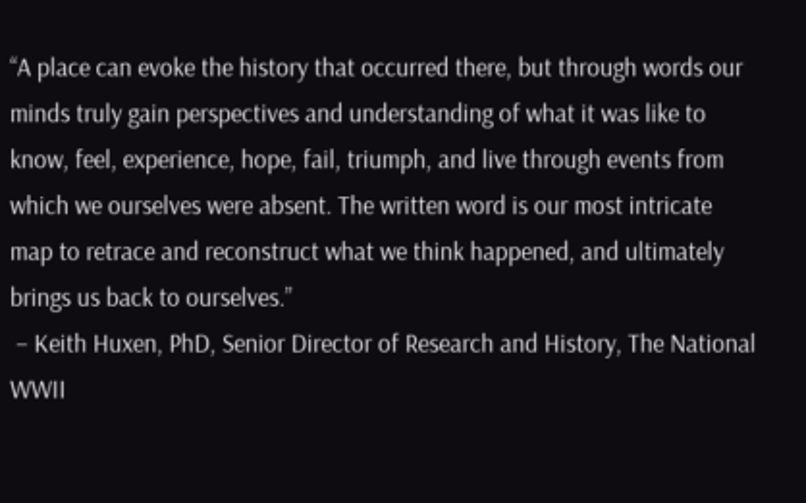“A place can evoke the history that occurred there, but through words our minds truly gain perspectives and understanding of what it was like to know, feel, experience, hope, fail, triumph, and live through events from which we ourselves were absent. The written word is our most intricate map to retrace and reconstruct what we think happened, and ultimately brings us back to ourselves.”
 – Keith Huxen, PhD, Senior Director of Research and History, The National WWII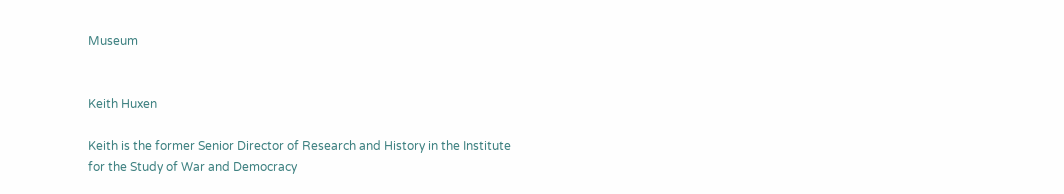Museum


Keith Huxen

Keith is the former Senior Director of Research and History in the Institute for the Study of War and Democracy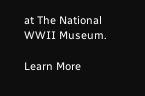at The National WWII Museum.

Learn More